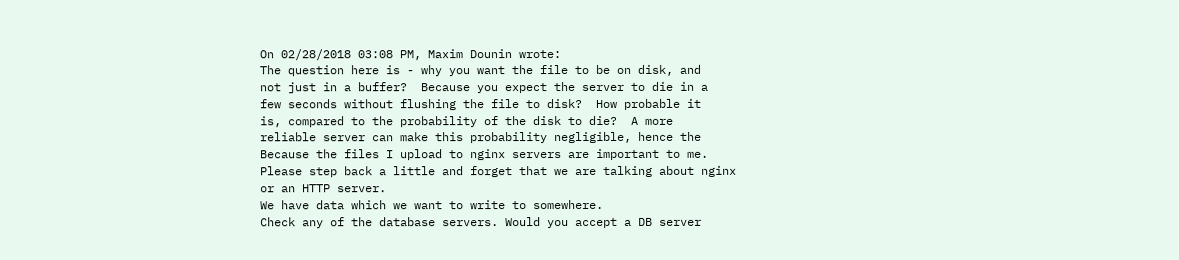On 02/28/2018 03:08 PM, Maxim Dounin wrote:
The question here is - why you want the file to be on disk, and
not just in a buffer?  Because you expect the server to die in a
few seconds without flushing the file to disk?  How probable it
is, compared to the probability of the disk to die?  A more
reliable server can make this probability negligible, hence the
Because the files I upload to nginx servers are important to me. Please step back a little and forget that we are talking about nginx or an HTTP server.
We have data which we want to write to somewhere.
Check any of the database servers. Would you accept a DB server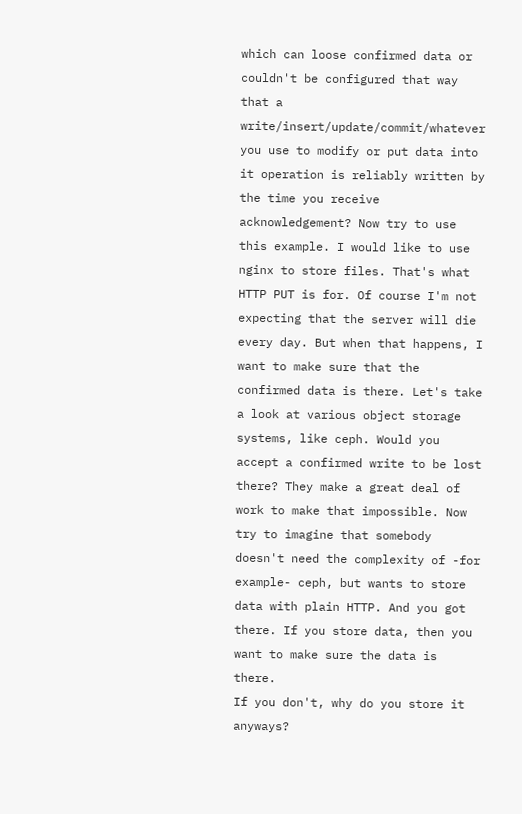which can loose confirmed data or couldn't be configured that way that a write/insert/update/commit/whatever you use to modify or put data into it operation is reliably written by the time you receive acknowledgement? Now try to use this example. I would like to use nginx to store files. That's what HTTP PUT is for. Of course I'm not expecting that the server will die every day. But when that happens, I want to make sure that the confirmed data is there. Let's take a look at various object storage systems, like ceph. Would you accept a confirmed write to be lost there? They make a great deal of work to make that impossible. Now try to imagine that somebody doesn't need the complexity of -for example- ceph, but wants to store data with plain HTTP. And you got there. If you store data, then you want to make sure the data is there.
If you don't, why do you store it anyways?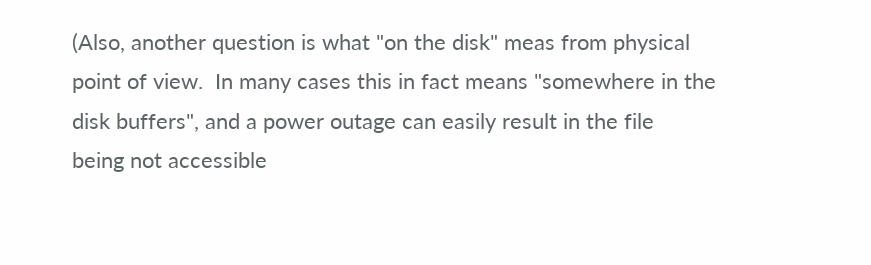(Also, another question is what "on the disk" meas from physical
point of view.  In many cases this in fact means "somewhere in the
disk buffers", and a power outage can easily result in the file
being not accessible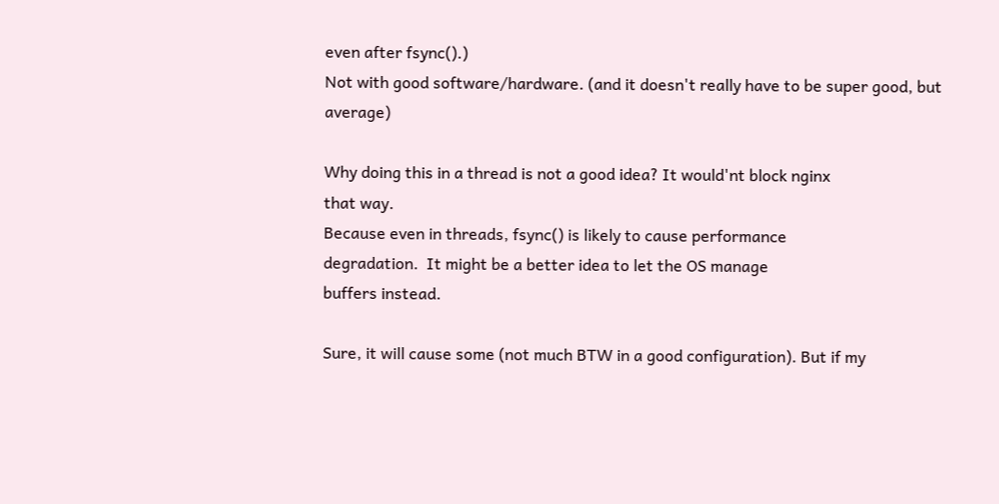even after fsync().)
Not with good software/hardware. (and it doesn't really have to be super good, but average)

Why doing this in a thread is not a good idea? It would'nt block nginx
that way.
Because even in threads, fsync() is likely to cause performance
degradation.  It might be a better idea to let the OS manage
buffers instead.

Sure, it will cause some (not much BTW in a good configuration). But if my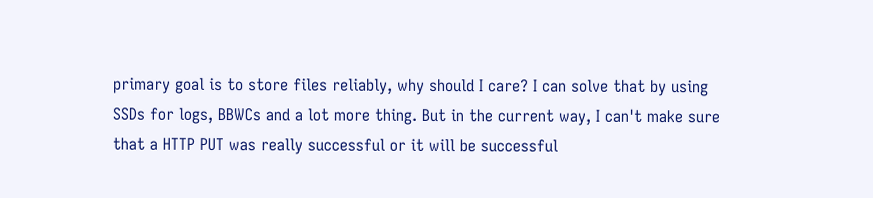primary goal is to store files reliably, why should I care? I can solve that by using SSDs for logs, BBWCs and a lot more thing. But in the current way, I can't make sure that a HTTP PUT was really successful or it will be successful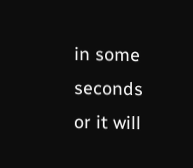in some seconds or it will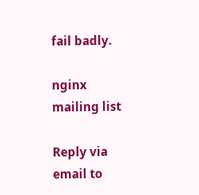fail badly.

nginx mailing list

Reply via email to